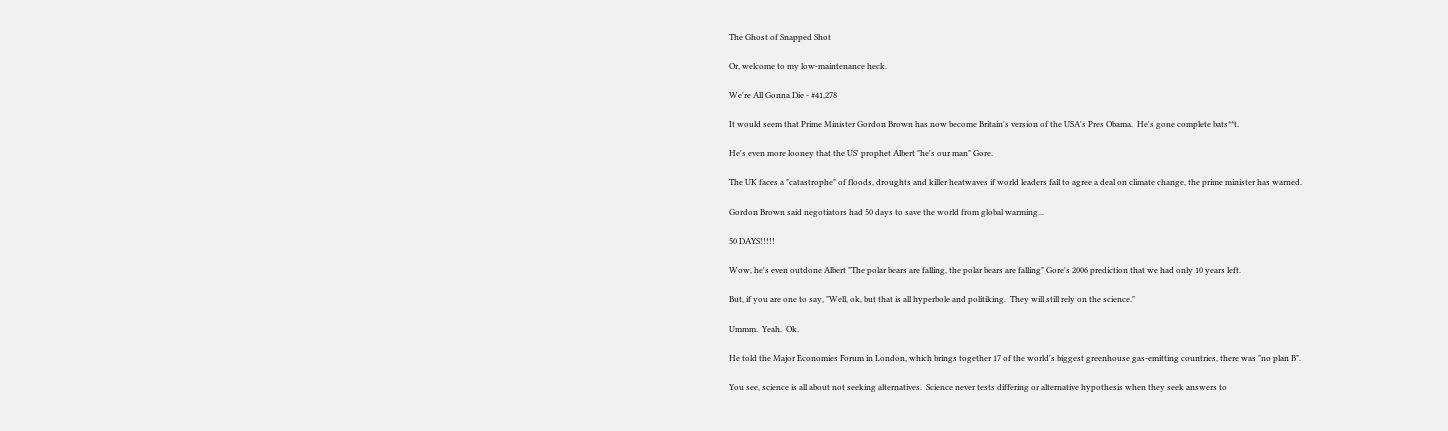The Ghost of Snapped Shot

Or, welcome to my low-maintenance heck.

We're All Gonna Die - #41,278

It would seem that Prime Minister Gordon Brown has now become Britain's version of the USA's Pres Obama.  He's gone complete bats**t.

He's even more looney that the US' prophet Albert "he's our man" Gore.

The UK faces a "catastrophe" of floods, droughts and killer heatwaves if world leaders fail to agree a deal on climate change, the prime minister has warned.

Gordon Brown said negotiators had 50 days to save the world from global warming...

50 DAYS!!!!!

Wow, he's even outdone Albert "The polar bears are falling, the polar bears are falling" Gore's 2006 prediction that we had only 10 years left.

But, if you are one to say, "Well, ok, but that is all hyperbole and politiking.  They will still rely on the science."

Ummm.  Yeah.  Ok.

He told the Major Economies Forum in London, which brings together 17 of the world's biggest greenhouse gas-emitting countries, there was "no plan B".

You see, science is all about not seeking alternatives.  Science never tests differing or alternative hypothesis when they seek answers to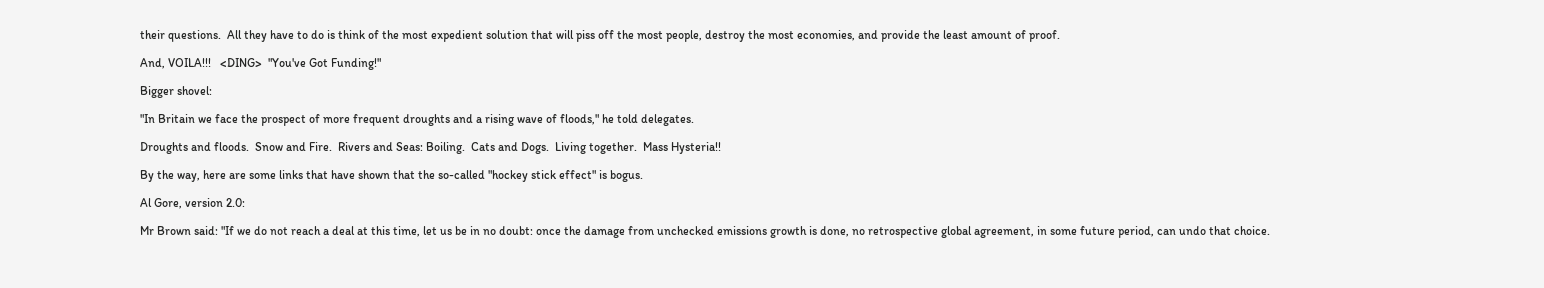their questions.  All they have to do is think of the most expedient solution that will piss off the most people, destroy the most economies, and provide the least amount of proof.

And, VOILA!!!   <DING>  "You've Got Funding!"

Bigger shovel:

"In Britain we face the prospect of more frequent droughts and a rising wave of floods," he told delegates.

Droughts and floods.  Snow and Fire.  Rivers and Seas: Boiling.  Cats and Dogs.  Living together.  Mass Hysteria!!

By the way, here are some links that have shown that the so-called "hockey stick effect" is bogus.

Al Gore, version 2.0:

Mr Brown said: "If we do not reach a deal at this time, let us be in no doubt: once the damage from unchecked emissions growth is done, no retrospective global agreement, in some future period, can undo that choice.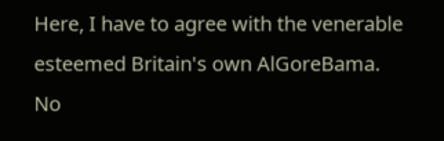Here, I have to agree with the venerable esteemed Britain's own AlGoreBama.  No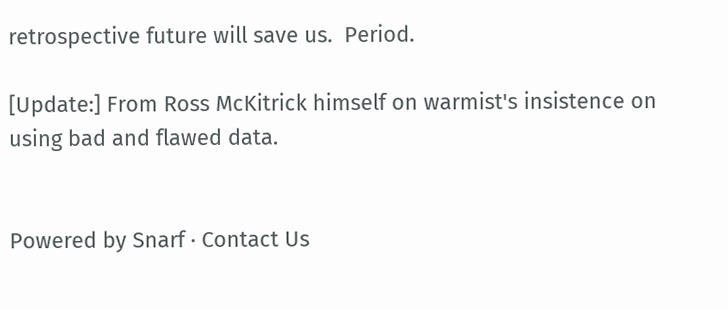retrospective future will save us.  Period.

[Update:] From Ross McKitrick himself on warmist's insistence on using bad and flawed data.


Powered by Snarf · Contact Us